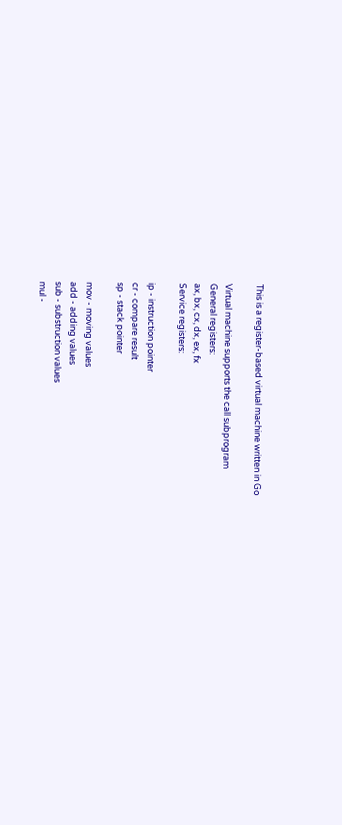This is a register-based virtual machine written in Go

Virtual machine supports the call subprogram
General registers:
ax, bx, cx, dx, ex, fx
Service registers:

ip - instruction pointer
cr - compare result
sp - stack pointer

mov - moving values
add - adding values
sub - substruction values
mul -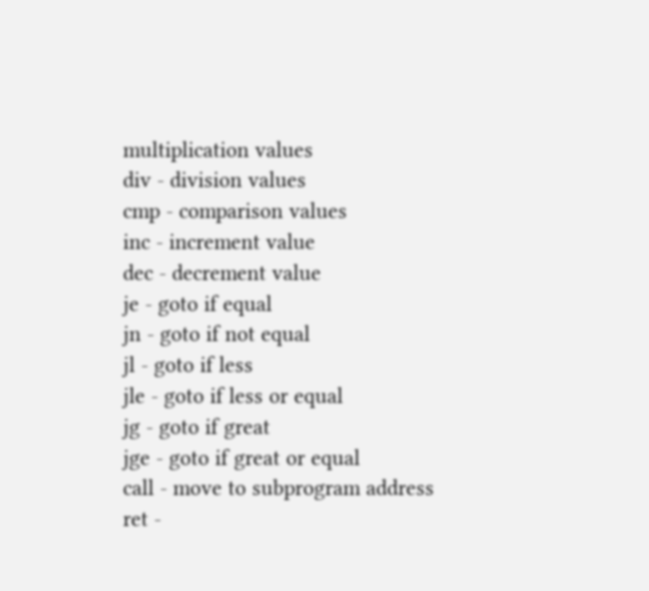multiplication values
div - division values
cmp - comparison values
inc - increment value
dec - decrement value
je - goto if equal
jn - goto if not equal
jl - goto if less
jle - goto if less or equal
jg - goto if great
jge - goto if great or equal
call - move to subprogram address
ret -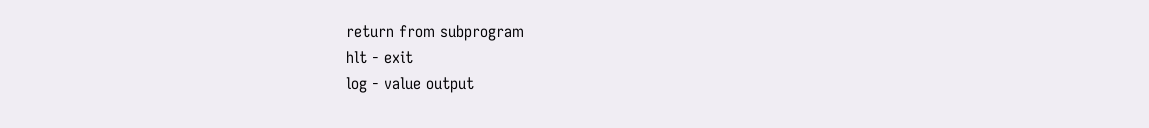return from subprogram
hlt - exit
log - value output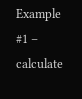Example #1 – calculate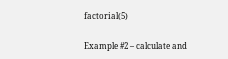factorial(5)

Example #2 – calculate and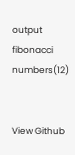output fibonacci numbers(12)


View Github